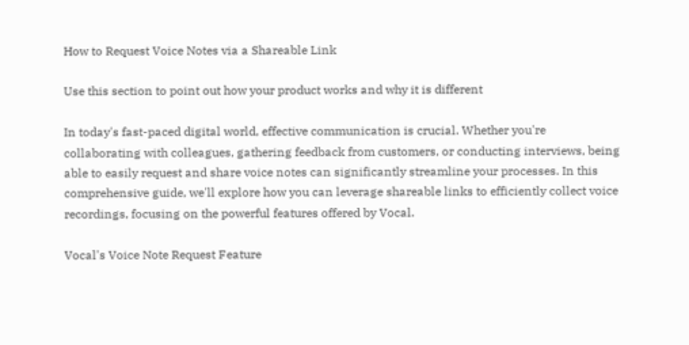How to Request Voice Notes via a Shareable Link

Use this section to point out how your product works and why it is different

In today's fast-paced digital world, effective communication is crucial. Whether you're collaborating with colleagues, gathering feedback from customers, or conducting interviews, being able to easily request and share voice notes can significantly streamline your processes. In this comprehensive guide, we'll explore how you can leverage shareable links to efficiently collect voice recordings, focusing on the powerful features offered by Vocal.

Vocal's Voice Note Request Feature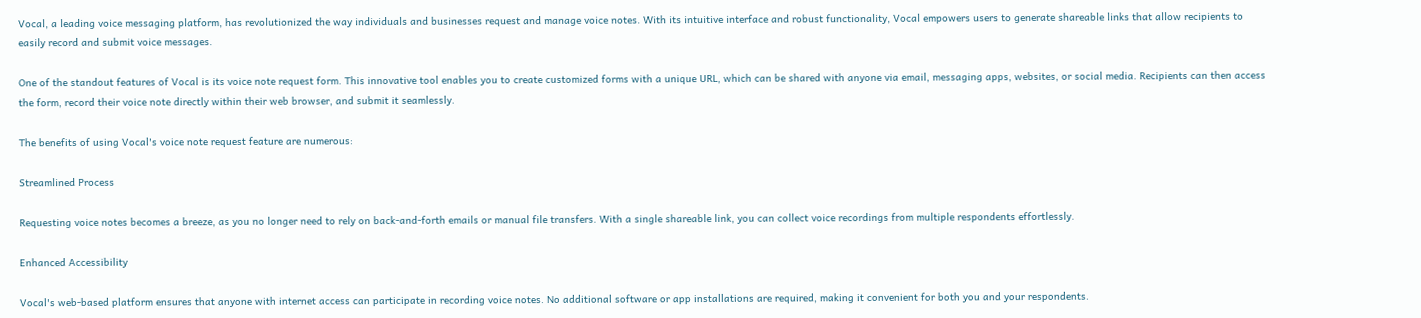Vocal, a leading voice messaging platform, has revolutionized the way individuals and businesses request and manage voice notes. With its intuitive interface and robust functionality, Vocal empowers users to generate shareable links that allow recipients to easily record and submit voice messages.

One of the standout features of Vocal is its voice note request form. This innovative tool enables you to create customized forms with a unique URL, which can be shared with anyone via email, messaging apps, websites, or social media. Recipients can then access the form, record their voice note directly within their web browser, and submit it seamlessly.

The benefits of using Vocal's voice note request feature are numerous:

Streamlined Process

Requesting voice notes becomes a breeze, as you no longer need to rely on back-and-forth emails or manual file transfers. With a single shareable link, you can collect voice recordings from multiple respondents effortlessly.

Enhanced Accessibility

Vocal's web-based platform ensures that anyone with internet access can participate in recording voice notes. No additional software or app installations are required, making it convenient for both you and your respondents.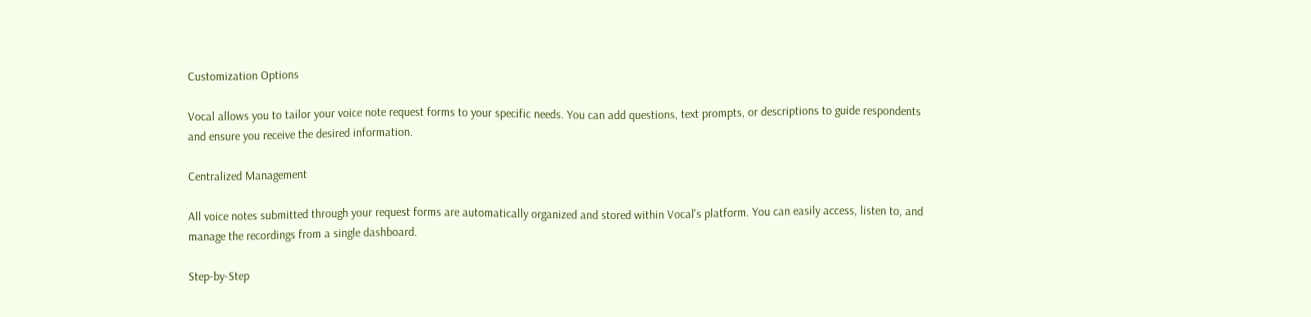Customization Options

Vocal allows you to tailor your voice note request forms to your specific needs. You can add questions, text prompts, or descriptions to guide respondents and ensure you receive the desired information.

Centralized Management

All voice notes submitted through your request forms are automatically organized and stored within Vocal's platform. You can easily access, listen to, and manage the recordings from a single dashboard.

Step-by-Step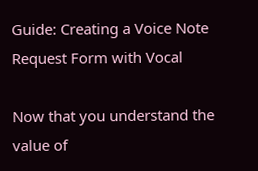Guide: Creating a Voice Note Request Form with Vocal

Now that you understand the value of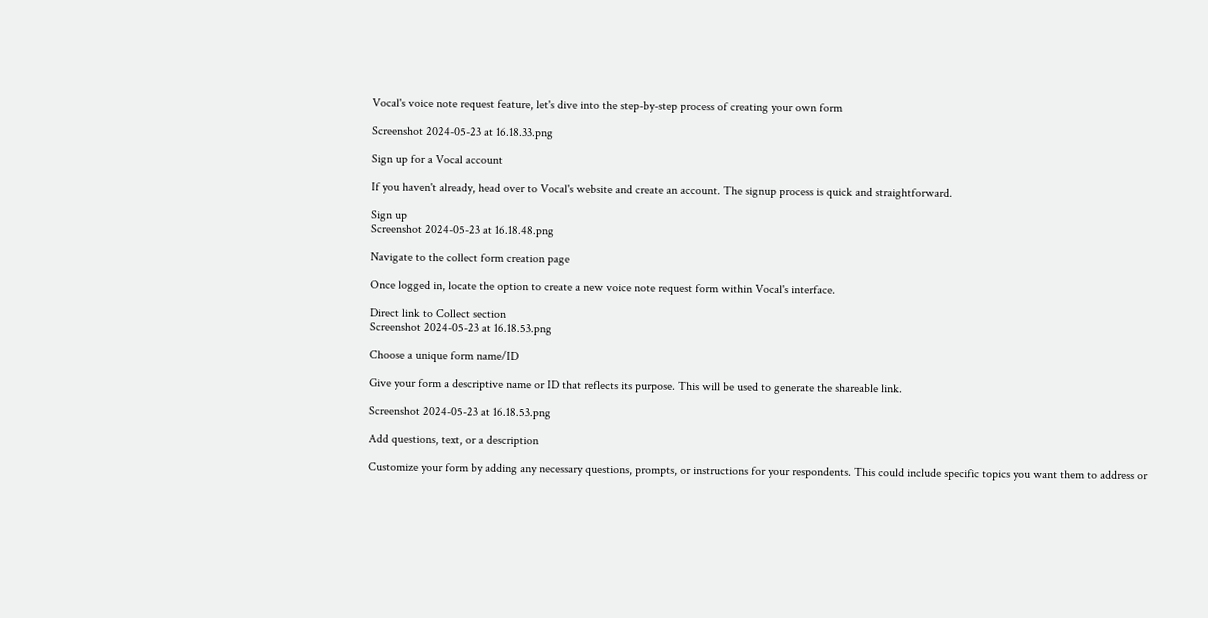Vocal's voice note request feature, let's dive into the step-by-step process of creating your own form

Screenshot 2024-05-23 at 16.18.33.png

Sign up for a Vocal account

If you haven't already, head over to Vocal's website and create an account. The signup process is quick and straightforward.

Sign up
Screenshot 2024-05-23 at 16.18.48.png

Navigate to the collect form creation page

Once logged in, locate the option to create a new voice note request form within Vocal's interface.

Direct link to Collect section
Screenshot 2024-05-23 at 16.18.53.png

Choose a unique form name/ID

Give your form a descriptive name or ID that reflects its purpose. This will be used to generate the shareable link.

Screenshot 2024-05-23 at 16.18.53.png

Add questions, text, or a description

Customize your form by adding any necessary questions, prompts, or instructions for your respondents. This could include specific topics you want them to address or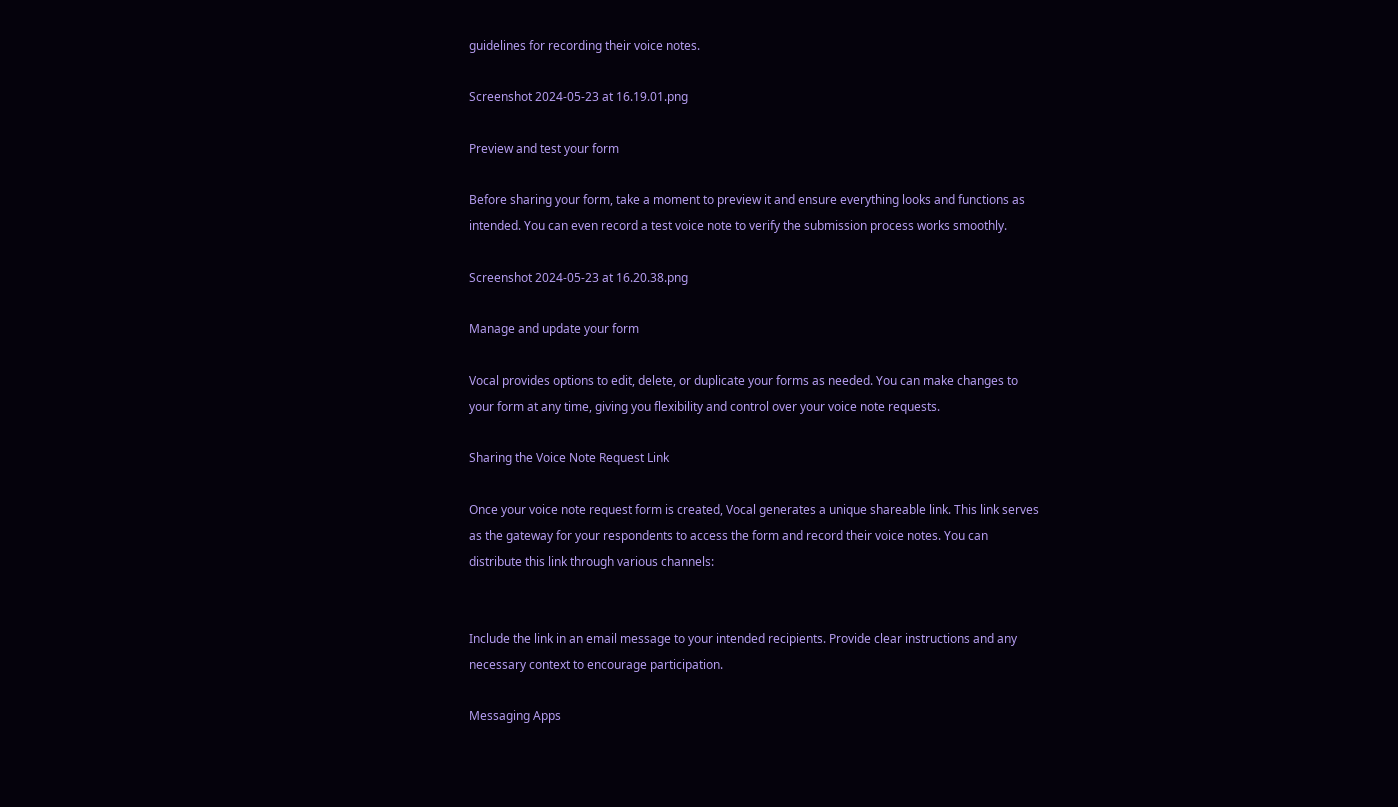guidelines for recording their voice notes.

Screenshot 2024-05-23 at 16.19.01.png

Preview and test your form

Before sharing your form, take a moment to preview it and ensure everything looks and functions as intended. You can even record a test voice note to verify the submission process works smoothly.

Screenshot 2024-05-23 at 16.20.38.png

Manage and update your form

Vocal provides options to edit, delete, or duplicate your forms as needed. You can make changes to your form at any time, giving you flexibility and control over your voice note requests.

Sharing the Voice Note Request Link

Once your voice note request form is created, Vocal generates a unique shareable link. This link serves as the gateway for your respondents to access the form and record their voice notes. You can distribute this link through various channels:


Include the link in an email message to your intended recipients. Provide clear instructions and any necessary context to encourage participation.

Messaging Apps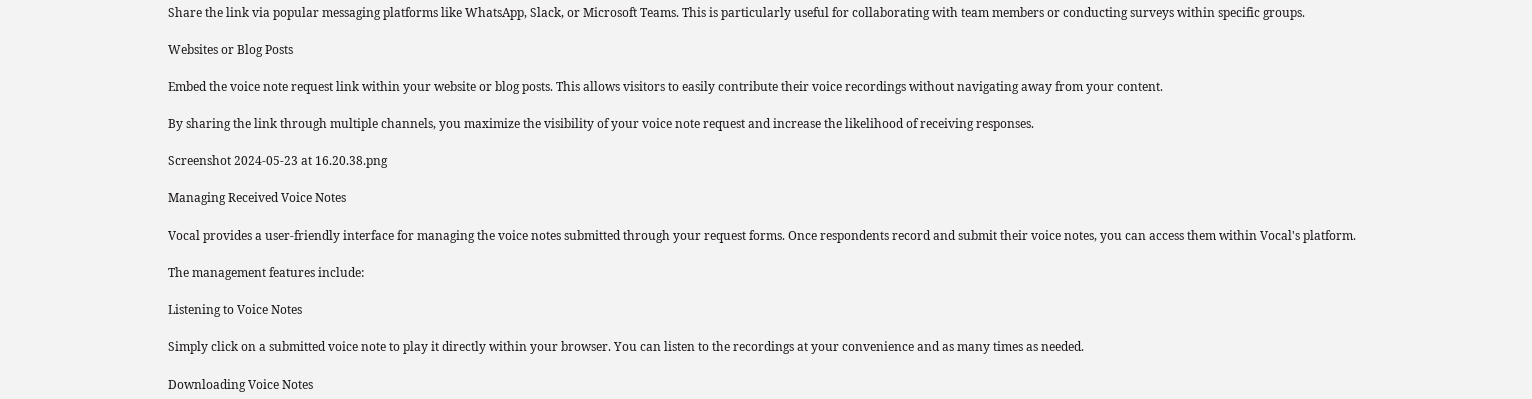Share the link via popular messaging platforms like WhatsApp, Slack, or Microsoft Teams. This is particularly useful for collaborating with team members or conducting surveys within specific groups.

Websites or Blog Posts

Embed the voice note request link within your website or blog posts. This allows visitors to easily contribute their voice recordings without navigating away from your content.

By sharing the link through multiple channels, you maximize the visibility of your voice note request and increase the likelihood of receiving responses.

Screenshot 2024-05-23 at 16.20.38.png

Managing Received Voice Notes

Vocal provides a user-friendly interface for managing the voice notes submitted through your request forms. Once respondents record and submit their voice notes, you can access them within Vocal's platform.

The management features include:

Listening to Voice Notes

Simply click on a submitted voice note to play it directly within your browser. You can listen to the recordings at your convenience and as many times as needed.

Downloading Voice Notes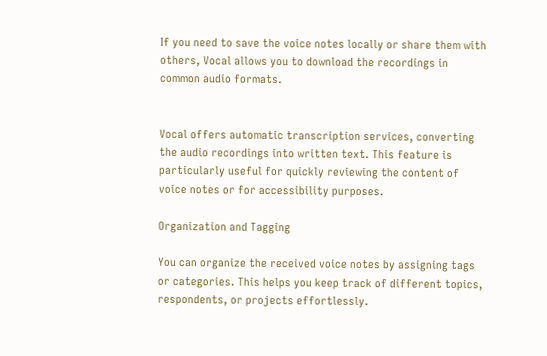If you need to save the voice notes locally or share them with others, Vocal allows you to download the recordings in common audio formats.


Vocal offers automatic transcription services, converting the audio recordings into written text. This feature is particularly useful for quickly reviewing the content of voice notes or for accessibility purposes.

Organization and Tagging

You can organize the received voice notes by assigning tags or categories. This helps you keep track of different topics, respondents, or projects effortlessly.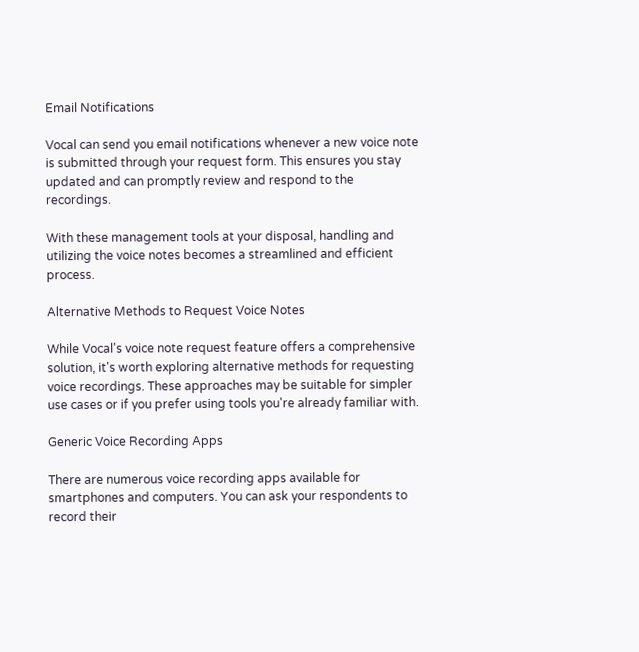Email Notifications

Vocal can send you email notifications whenever a new voice note is submitted through your request form. This ensures you stay updated and can promptly review and respond to the recordings.

With these management tools at your disposal, handling and utilizing the voice notes becomes a streamlined and efficient process.

Alternative Methods to Request Voice Notes

While Vocal's voice note request feature offers a comprehensive solution, it's worth exploring alternative methods for requesting voice recordings. These approaches may be suitable for simpler use cases or if you prefer using tools you're already familiar with.

Generic Voice Recording Apps

There are numerous voice recording apps available for smartphones and computers. You can ask your respondents to record their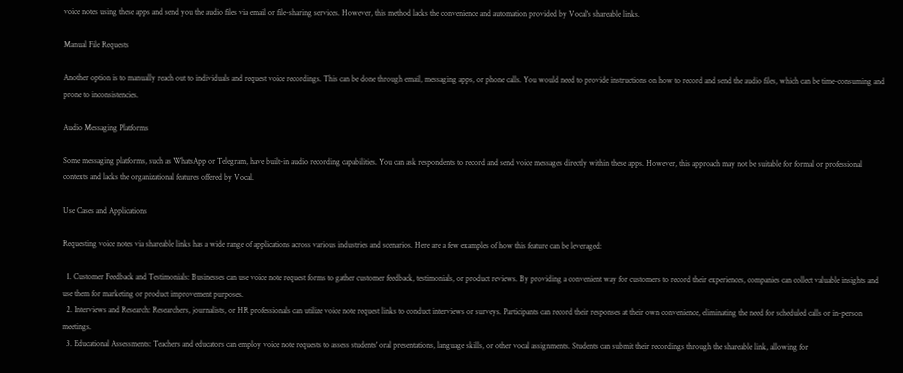voice notes using these apps and send you the audio files via email or file-sharing services. However, this method lacks the convenience and automation provided by Vocal's shareable links.

Manual File Requests

Another option is to manually reach out to individuals and request voice recordings. This can be done through email, messaging apps, or phone calls. You would need to provide instructions on how to record and send the audio files, which can be time-consuming and prone to inconsistencies.

Audio Messaging Platforms

Some messaging platforms, such as WhatsApp or Telegram, have built-in audio recording capabilities. You can ask respondents to record and send voice messages directly within these apps. However, this approach may not be suitable for formal or professional contexts and lacks the organizational features offered by Vocal.

Use Cases and Applications

Requesting voice notes via shareable links has a wide range of applications across various industries and scenarios. Here are a few examples of how this feature can be leveraged:

  1. Customer Feedback and Testimonials: Businesses can use voice note request forms to gather customer feedback, testimonials, or product reviews. By providing a convenient way for customers to record their experiences, companies can collect valuable insights and use them for marketing or product improvement purposes.
  2. Interviews and Research: Researchers, journalists, or HR professionals can utilize voice note request links to conduct interviews or surveys. Participants can record their responses at their own convenience, eliminating the need for scheduled calls or in-person meetings.
  3. Educational Assessments: Teachers and educators can employ voice note requests to assess students' oral presentations, language skills, or other vocal assignments. Students can submit their recordings through the shareable link, allowing for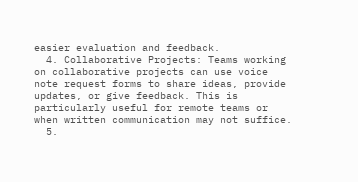easier evaluation and feedback.
  4. Collaborative Projects: Teams working on collaborative projects can use voice note request forms to share ideas, provide updates, or give feedback. This is particularly useful for remote teams or when written communication may not suffice.
  5.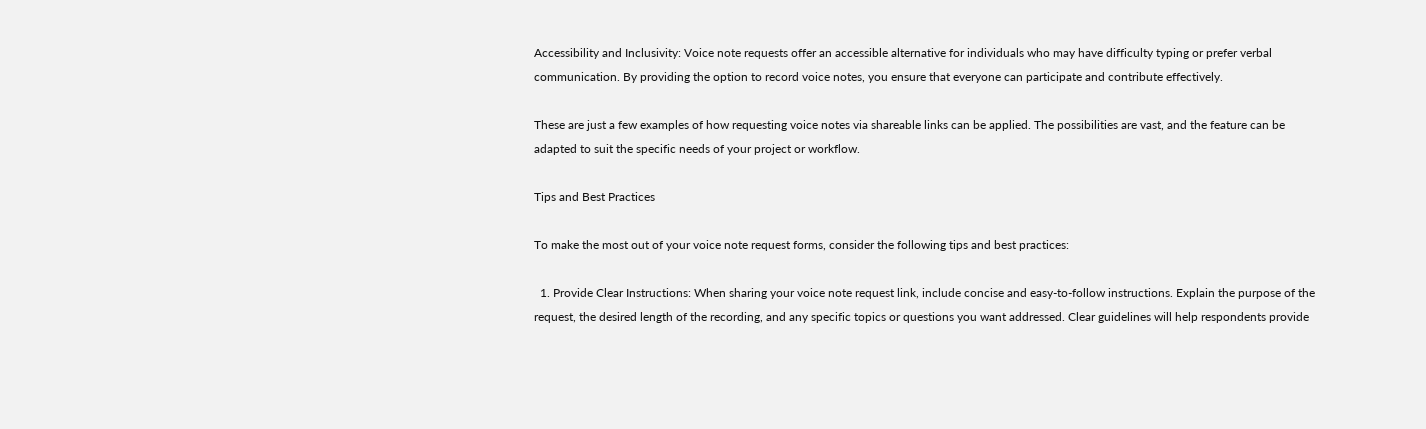Accessibility and Inclusivity: Voice note requests offer an accessible alternative for individuals who may have difficulty typing or prefer verbal communication. By providing the option to record voice notes, you ensure that everyone can participate and contribute effectively.

These are just a few examples of how requesting voice notes via shareable links can be applied. The possibilities are vast, and the feature can be adapted to suit the specific needs of your project or workflow.

Tips and Best Practices

To make the most out of your voice note request forms, consider the following tips and best practices:

  1. Provide Clear Instructions: When sharing your voice note request link, include concise and easy-to-follow instructions. Explain the purpose of the request, the desired length of the recording, and any specific topics or questions you want addressed. Clear guidelines will help respondents provide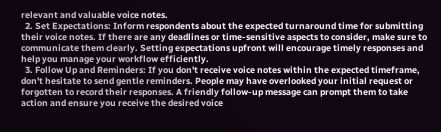relevant and valuable voice notes.
  2. Set Expectations: Inform respondents about the expected turnaround time for submitting their voice notes. If there are any deadlines or time-sensitive aspects to consider, make sure to communicate them clearly. Setting expectations upfront will encourage timely responses and help you manage your workflow efficiently.
  3. Follow Up and Reminders: If you don't receive voice notes within the expected timeframe, don't hesitate to send gentle reminders. People may have overlooked your initial request or forgotten to record their responses. A friendly follow-up message can prompt them to take action and ensure you receive the desired voice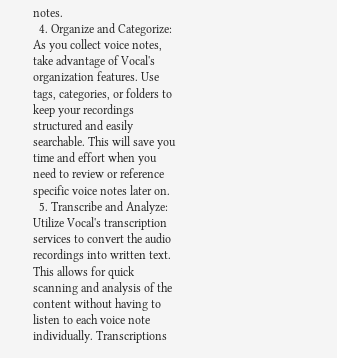notes.
  4. Organize and Categorize: As you collect voice notes, take advantage of Vocal's organization features. Use tags, categories, or folders to keep your recordings structured and easily searchable. This will save you time and effort when you need to review or reference specific voice notes later on.
  5. Transcribe and Analyze: Utilize Vocal's transcription services to convert the audio recordings into written text. This allows for quick scanning and analysis of the content without having to listen to each voice note individually. Transcriptions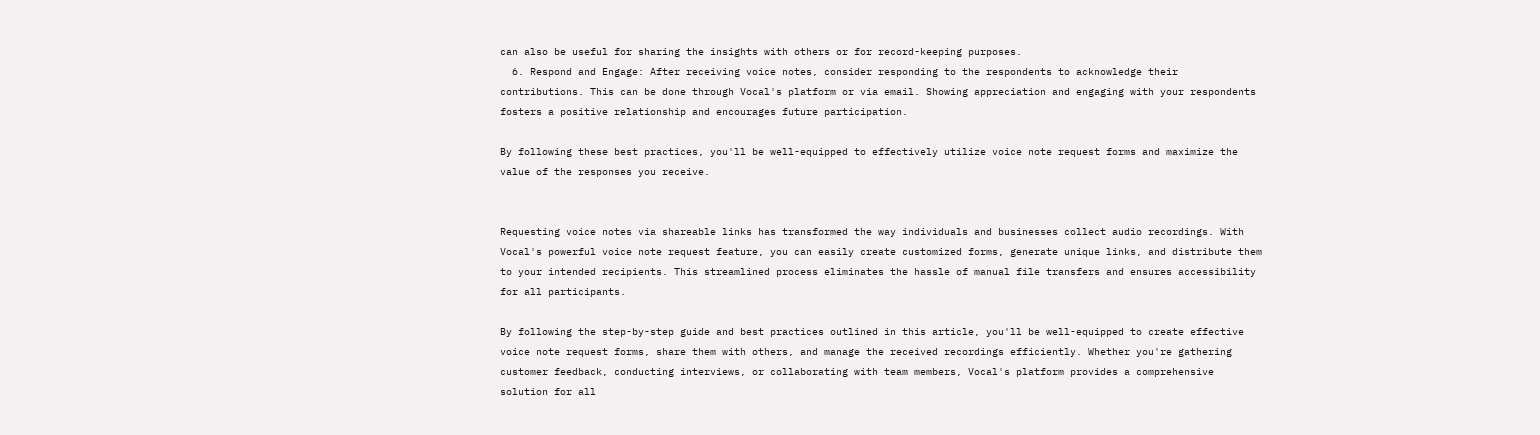can also be useful for sharing the insights with others or for record-keeping purposes.
  6. Respond and Engage: After receiving voice notes, consider responding to the respondents to acknowledge their contributions. This can be done through Vocal's platform or via email. Showing appreciation and engaging with your respondents fosters a positive relationship and encourages future participation.

By following these best practices, you'll be well-equipped to effectively utilize voice note request forms and maximize the value of the responses you receive.


Requesting voice notes via shareable links has transformed the way individuals and businesses collect audio recordings. With Vocal's powerful voice note request feature, you can easily create customized forms, generate unique links, and distribute them to your intended recipients. This streamlined process eliminates the hassle of manual file transfers and ensures accessibility for all participants.

By following the step-by-step guide and best practices outlined in this article, you'll be well-equipped to create effective voice note request forms, share them with others, and manage the received recordings efficiently. Whether you're gathering customer feedback, conducting interviews, or collaborating with team members, Vocal's platform provides a comprehensive solution for all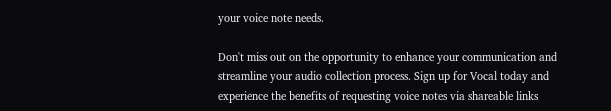your voice note needs.

Don't miss out on the opportunity to enhance your communication and streamline your audio collection process. Sign up for Vocal today and experience the benefits of requesting voice notes via shareable links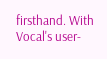firsthand. With Vocal's user-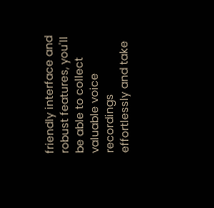friendly interface and robust features, you'll be able to collect valuable voice recordings effortlessly and take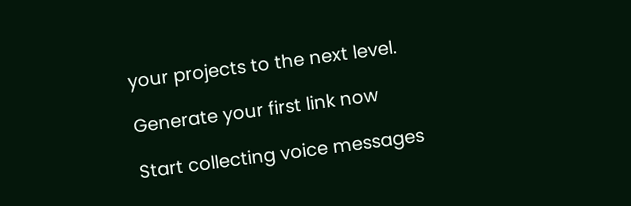your projects to the next level.

Generate your first link now

Start collecting voice messages